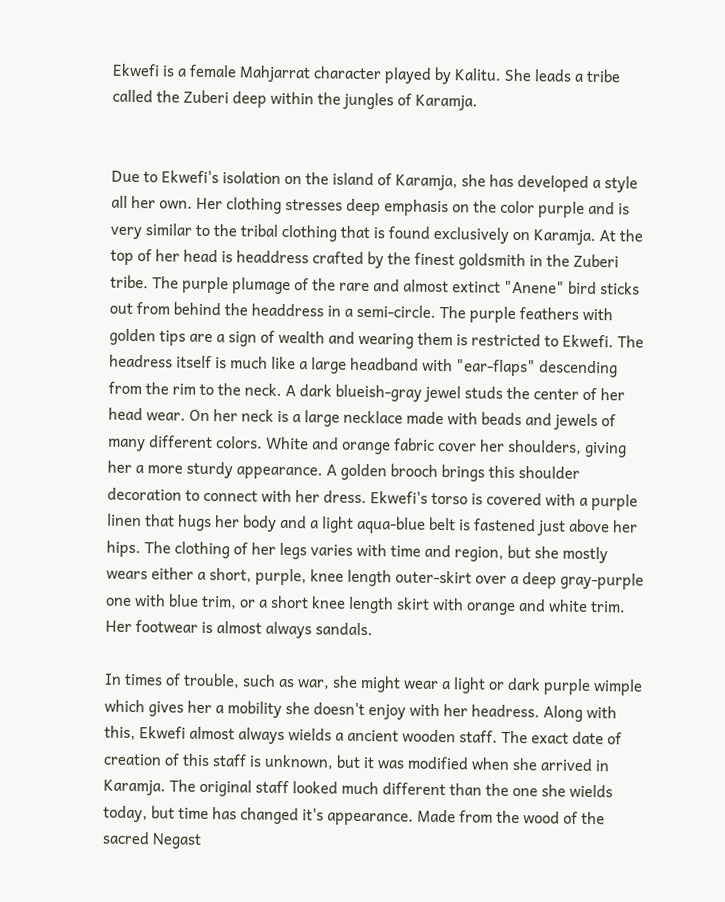Ekwefi is a female Mahjarrat character played by Kalitu. She leads a tribe called the Zuberi deep within the jungles of Karamja.


Due to Ekwefi's isolation on the island of Karamja, she has developed a style all her own. Her clothing stresses deep emphasis on the color purple and is very similar to the tribal clothing that is found exclusively on Karamja. At the top of her head is headdress crafted by the finest goldsmith in the Zuberi tribe. The purple plumage of the rare and almost extinct "Anene" bird sticks out from behind the headdress in a semi-circle. The purple feathers with golden tips are a sign of wealth and wearing them is restricted to Ekwefi. The headress itself is much like a large headband with "ear-flaps" descending from the rim to the neck. A dark blueish-gray jewel studs the center of her head wear. On her neck is a large necklace made with beads and jewels of many different colors. White and orange fabric cover her shoulders, giving her a more sturdy appearance. A golden brooch brings this shoulder decoration to connect with her dress. Ekwefi's torso is covered with a purple linen that hugs her body and a light aqua-blue belt is fastened just above her hips. The clothing of her legs varies with time and region, but she mostly wears either a short, purple, knee length outer-skirt over a deep gray-purple one with blue trim, or a short knee length skirt with orange and white trim. Her footwear is almost always sandals.

In times of trouble, such as war, she might wear a light or dark purple wimple which gives her a mobility she doesn't enjoy with her headress. Along with this, Ekwefi almost always wields a ancient wooden staff. The exact date of creation of this staff is unknown, but it was modified when she arrived in Karamja. The original staff looked much different than the one she wields today, but time has changed it's appearance. Made from the wood of the sacred Negast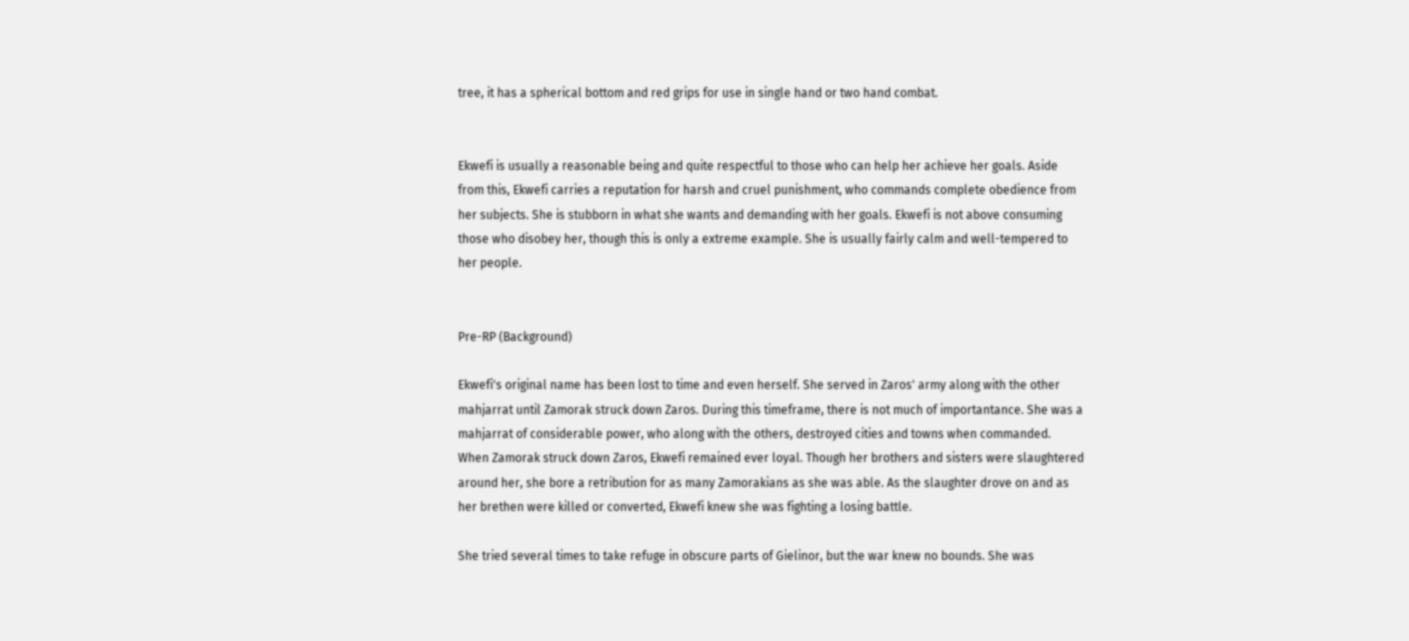tree, it has a spherical bottom and red grips for use in single hand or two hand combat.


Ekwefi is usually a reasonable being and quite respectful to those who can help her achieve her goals. Aside from this, Ekwefi carries a reputation for harsh and cruel punishment, who commands complete obedience from her subjects. She is stubborn in what she wants and demanding with her goals. Ekwefi is not above consuming those who disobey her, though this is only a extreme example. She is usually fairly calm and well-tempered to her people.


Pre-RP (Background)

Ekwefi's original name has been lost to time and even herself. She served in Zaros' army along with the other mahjarrat until Zamorak struck down Zaros. During this timeframe, there is not much of importantance. She was a mahjarrat of considerable power, who along with the others, destroyed cities and towns when commanded. When Zamorak struck down Zaros, Ekwefi remained ever loyal. Though her brothers and sisters were slaughtered around her, she bore a retribution for as many Zamorakians as she was able. As the slaughter drove on and as her brethen were killed or converted, Ekwefi knew she was fighting a losing battle.

She tried several times to take refuge in obscure parts of Gielinor, but the war knew no bounds. She was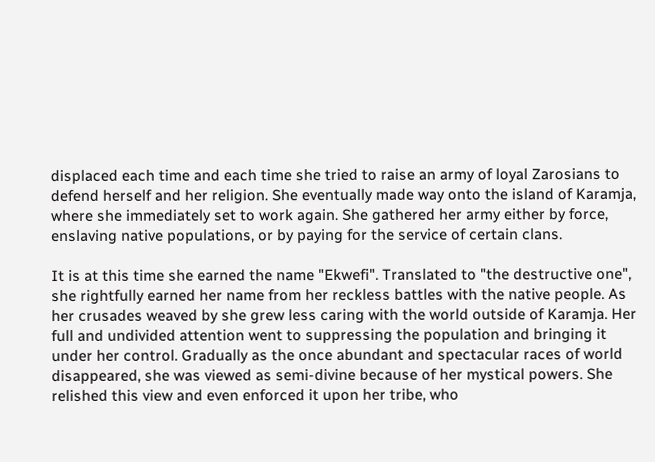displaced each time and each time she tried to raise an army of loyal Zarosians to defend herself and her religion. She eventually made way onto the island of Karamja, where she immediately set to work again. She gathered her army either by force, enslaving native populations, or by paying for the service of certain clans.

It is at this time she earned the name "Ekwefi". Translated to "the destructive one", she rightfully earned her name from her reckless battles with the native people. As her crusades weaved by she grew less caring with the world outside of Karamja. Her full and undivided attention went to suppressing the population and bringing it under her control. Gradually as the once abundant and spectacular races of world disappeared, she was viewed as semi-divine because of her mystical powers. She relished this view and even enforced it upon her tribe, who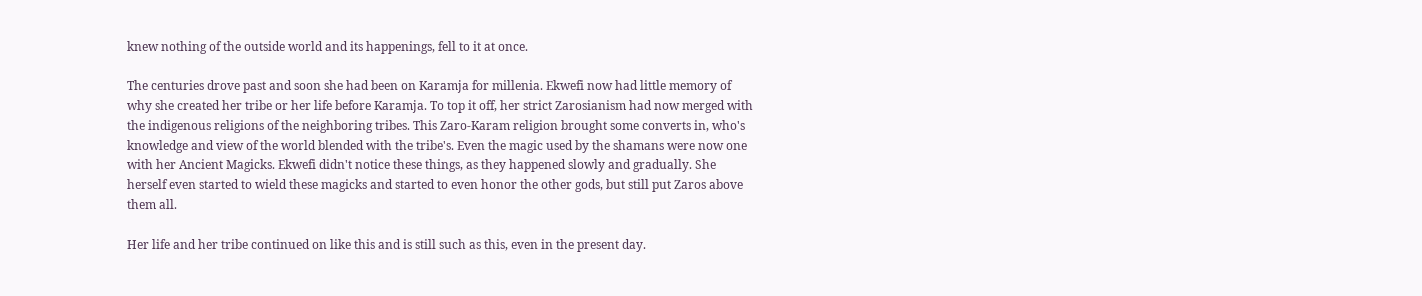knew nothing of the outside world and its happenings, fell to it at once.

The centuries drove past and soon she had been on Karamja for millenia. Ekwefi now had little memory of why she created her tribe or her life before Karamja. To top it off, her strict Zarosianism had now merged with the indigenous religions of the neighboring tribes. This Zaro-Karam religion brought some converts in, who's knowledge and view of the world blended with the tribe's. Even the magic used by the shamans were now one with her Ancient Magicks. Ekwefi didn't notice these things, as they happened slowly and gradually. She herself even started to wield these magicks and started to even honor the other gods, but still put Zaros above them all.

Her life and her tribe continued on like this and is still such as this, even in the present day.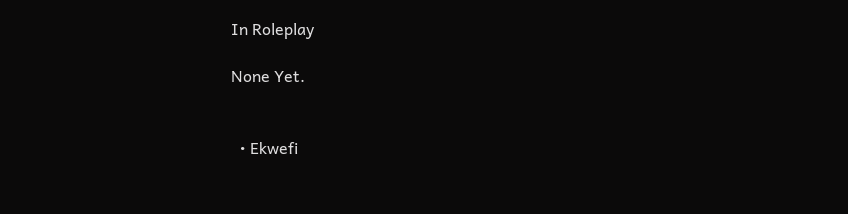In Roleplay

None Yet.


  • Ekwefi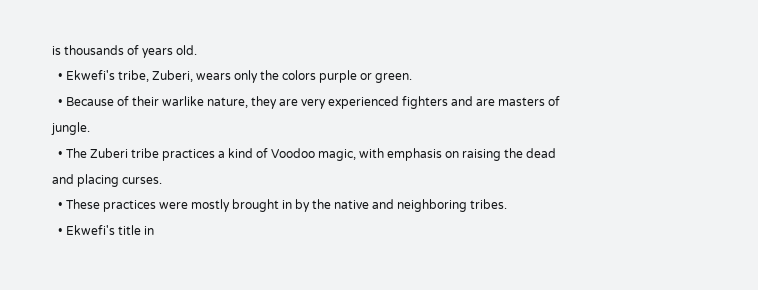is thousands of years old.
  • Ekwefi's tribe, Zuberi, wears only the colors purple or green.
  • Because of their warlike nature, they are very experienced fighters and are masters of jungle.
  • The Zuberi tribe practices a kind of Voodoo magic, with emphasis on raising the dead and placing curses.
  • These practices were mostly brought in by the native and neighboring tribes.
  • Ekwefi's title in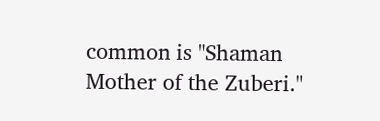common is "Shaman Mother of the Zuberi."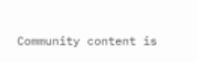Community content is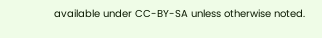available under CC-BY-SA unless otherwise noted.